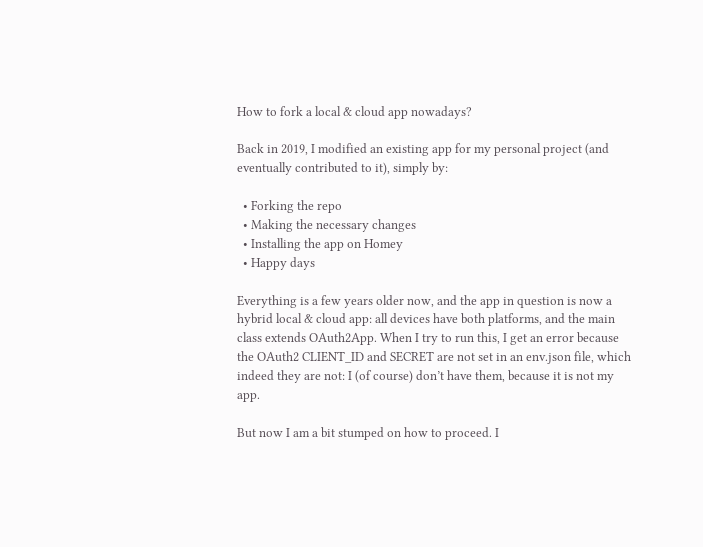How to fork a local & cloud app nowadays?

Back in 2019, I modified an existing app for my personal project (and eventually contributed to it), simply by:

  • Forking the repo
  • Making the necessary changes
  • Installing the app on Homey
  • Happy days

Everything is a few years older now, and the app in question is now a hybrid local & cloud app: all devices have both platforms, and the main class extends OAuth2App. When I try to run this, I get an error because the OAuth2 CLIENT_ID and SECRET are not set in an env.json file, which indeed they are not: I (of course) don’t have them, because it is not my app.

But now I am a bit stumped on how to proceed. I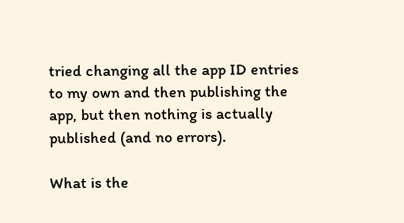tried changing all the app ID entries to my own and then publishing the app, but then nothing is actually published (and no errors).

What is the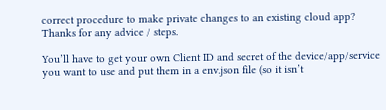correct procedure to make private changes to an existing cloud app? Thanks for any advice / steps.

You’ll have to get your own Client ID and secret of the device/app/service you want to use and put them in a env.json file (so it isn’t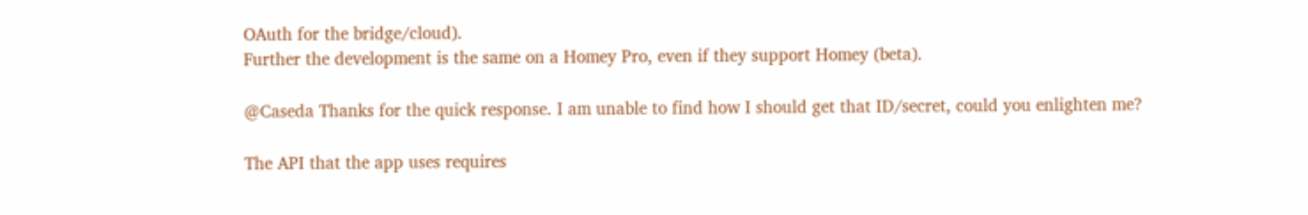OAuth for the bridge/cloud).
Further the development is the same on a Homey Pro, even if they support Homey (beta).

@Caseda Thanks for the quick response. I am unable to find how I should get that ID/secret, could you enlighten me?

The API that the app uses requires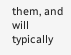them, and will typically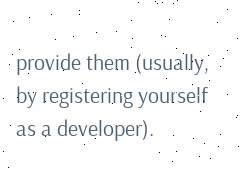provide them (usually, by registering yourself as a developer).